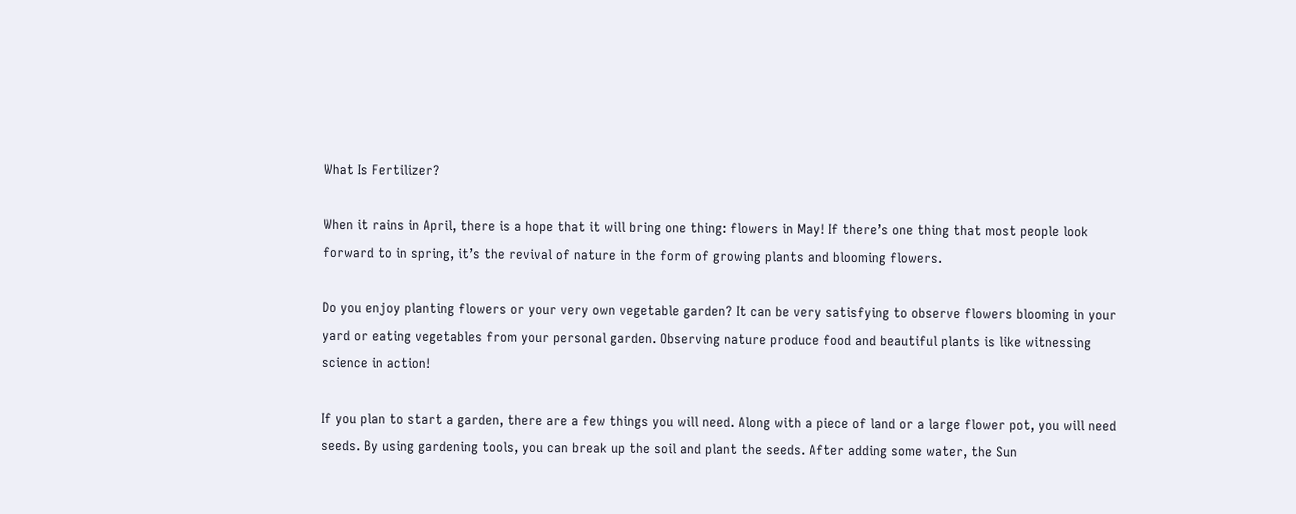What Is Fertilizer?

When it rains in April, there is a hope that it will bring one thing: flowers in May! If there’s one thing that most people look forward to in spring, it’s the revival of nature in the form of growing plants and blooming flowers.

Do you enjoy planting flowers or your very own vegetable garden? It can be very satisfying to observe flowers blooming in your yard or eating vegetables from your personal garden. Observing nature produce food and beautiful plants is like witnessing science in action!

If you plan to start a garden, there are a few things you will need. Along with a piece of land or a large flower pot, you will need seeds. By using gardening tools, you can break up the soil and plant the seeds. After adding some water, the Sun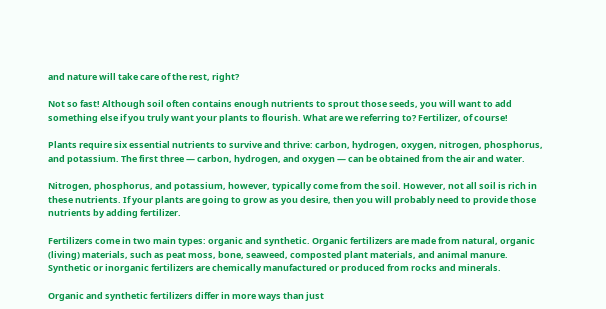and nature will take care of the rest, right?

Not so fast! Although soil often contains enough nutrients to sprout those seeds, you will want to add something else if you truly want your plants to flourish. What are we referring to? Fertilizer, of course!

Plants require six essential nutrients to survive and thrive: carbon, hydrogen, oxygen, nitrogen, phosphorus, and potassium. The first three — carbon, hydrogen, and oxygen — can be obtained from the air and water.

Nitrogen, phosphorus, and potassium, however, typically come from the soil. However, not all soil is rich in these nutrients. If your plants are going to grow as you desire, then you will probably need to provide those nutrients by adding fertilizer.

Fertilizers come in two main types: organic and synthetic. Organic fertilizers are made from natural, organic (living) materials, such as peat moss, bone, seaweed, composted plant materials, and animal manure. Synthetic or inorganic fertilizers are chemically manufactured or produced from rocks and minerals.

Organic and synthetic fertilizers differ in more ways than just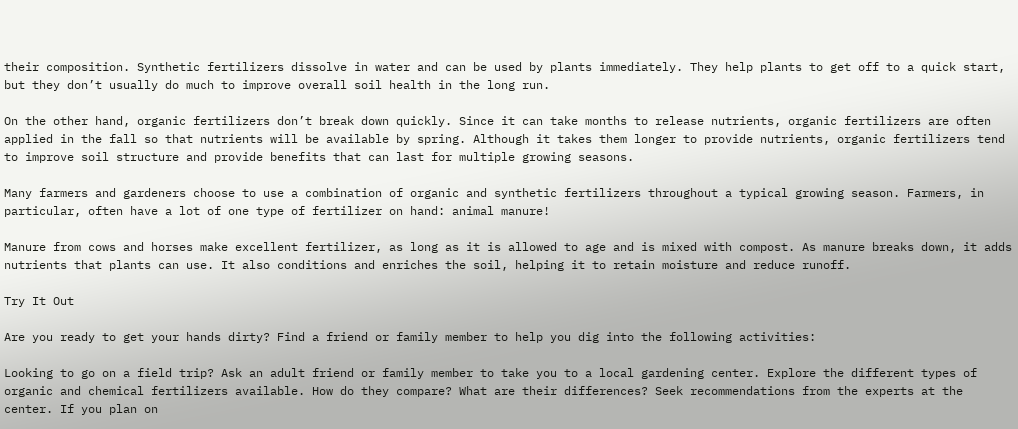their composition. Synthetic fertilizers dissolve in water and can be used by plants immediately. They help plants to get off to a quick start, but they don’t usually do much to improve overall soil health in the long run.

On the other hand, organic fertilizers don’t break down quickly. Since it can take months to release nutrients, organic fertilizers are often applied in the fall so that nutrients will be available by spring. Although it takes them longer to provide nutrients, organic fertilizers tend to improve soil structure and provide benefits that can last for multiple growing seasons.

Many farmers and gardeners choose to use a combination of organic and synthetic fertilizers throughout a typical growing season. Farmers, in particular, often have a lot of one type of fertilizer on hand: animal manure!

Manure from cows and horses make excellent fertilizer, as long as it is allowed to age and is mixed with compost. As manure breaks down, it adds nutrients that plants can use. It also conditions and enriches the soil, helping it to retain moisture and reduce runoff.

Try It Out

Are you ready to get your hands dirty? Find a friend or family member to help you dig into the following activities:

Looking to go on a field trip? Ask an adult friend or family member to take you to a local gardening center. Explore the different types of organic and chemical fertilizers available. How do they compare? What are their differences? Seek recommendations from the experts at the center. If you plan on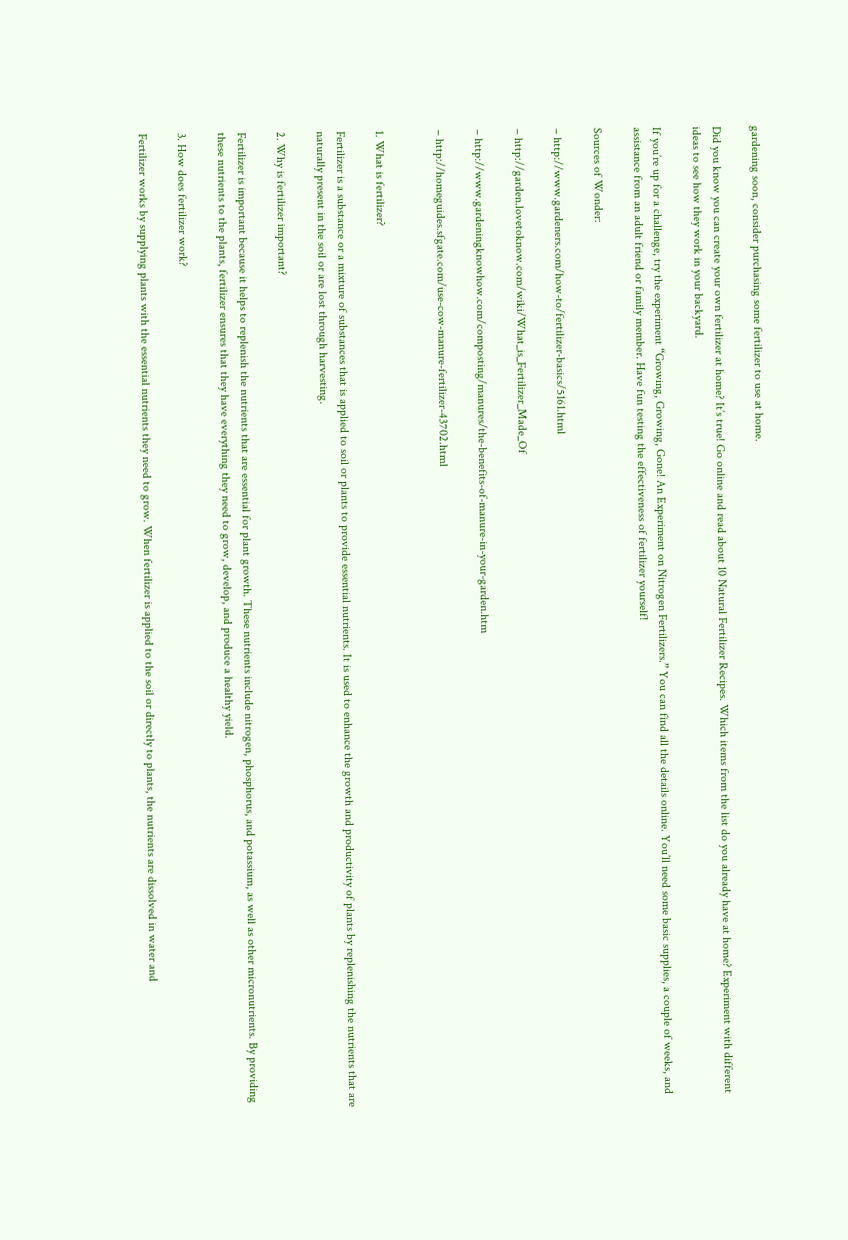gardening soon, consider purchasing some fertilizer to use at home.

Did you know you can create your own fertilizer at home? It’s true! Go online and read about 10 Natural Fertilizer Recipes. Which items from the list do you already have at home? Experiment with different ideas to see how they work in your backyard.

If you’re up for a challenge, try the experiment “Growing, Growing, Gone! An Experiment on Nitrogen Fertilizers.” You can find all the details online. You’ll need some basic supplies, a couple of weeks, and assistance from an adult friend or family member. Have fun testing the effectiveness of fertilizer yourself!

Sources of Wonder:

– http://www.gardeners.com/how-to/fertilizer-basics/5161.html

– http://garden.lovetoknow.com/wiki/What_is_Fertilizer_Made_Of

– http://www.gardeningknowhow.com/composting/manures/the-benefits-of-manure-in-your-garden.htm

– http://homeguides.sfgate.com/use-cow-manure-fertilizer-43702.html


1. What is fertilizer?

Fertilizer is a substance or a mixture of substances that is applied to soil or plants to provide essential nutrients. It is used to enhance the growth and productivity of plants by replenishing the nutrients that are naturally present in the soil or are lost through harvesting.

2. Why is fertilizer important?

Fertilizer is important because it helps to replenish the nutrients that are essential for plant growth. These nutrients include nitrogen, phosphorus, and potassium, as well as other micronutrients. By providing these nutrients to the plants, fertilizer ensures that they have everything they need to grow, develop, and produce a healthy yield.

3. How does fertilizer work?

Fertilizer works by supplying plants with the essential nutrients they need to grow. When fertilizer is applied to the soil or directly to plants, the nutrients are dissolved in water and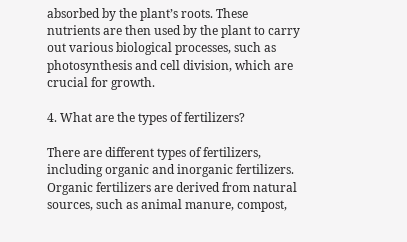absorbed by the plant’s roots. These nutrients are then used by the plant to carry out various biological processes, such as photosynthesis and cell division, which are crucial for growth.

4. What are the types of fertilizers?

There are different types of fertilizers, including organic and inorganic fertilizers. Organic fertilizers are derived from natural sources, such as animal manure, compost,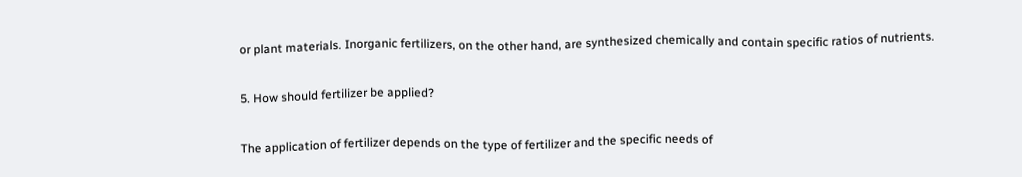or plant materials. Inorganic fertilizers, on the other hand, are synthesized chemically and contain specific ratios of nutrients.

5. How should fertilizer be applied?

The application of fertilizer depends on the type of fertilizer and the specific needs of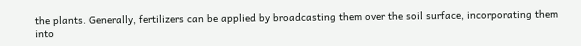the plants. Generally, fertilizers can be applied by broadcasting them over the soil surface, incorporating them into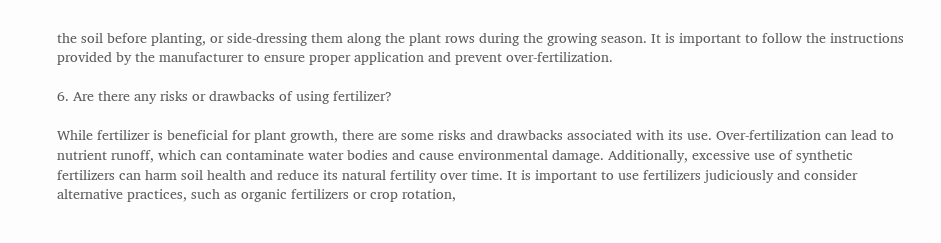the soil before planting, or side-dressing them along the plant rows during the growing season. It is important to follow the instructions provided by the manufacturer to ensure proper application and prevent over-fertilization.

6. Are there any risks or drawbacks of using fertilizer?

While fertilizer is beneficial for plant growth, there are some risks and drawbacks associated with its use. Over-fertilization can lead to nutrient runoff, which can contaminate water bodies and cause environmental damage. Additionally, excessive use of synthetic fertilizers can harm soil health and reduce its natural fertility over time. It is important to use fertilizers judiciously and consider alternative practices, such as organic fertilizers or crop rotation,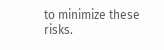to minimize these risks.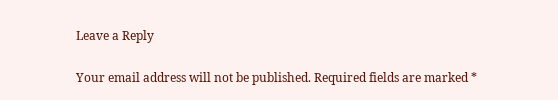Leave a Reply

Your email address will not be published. Required fields are marked *